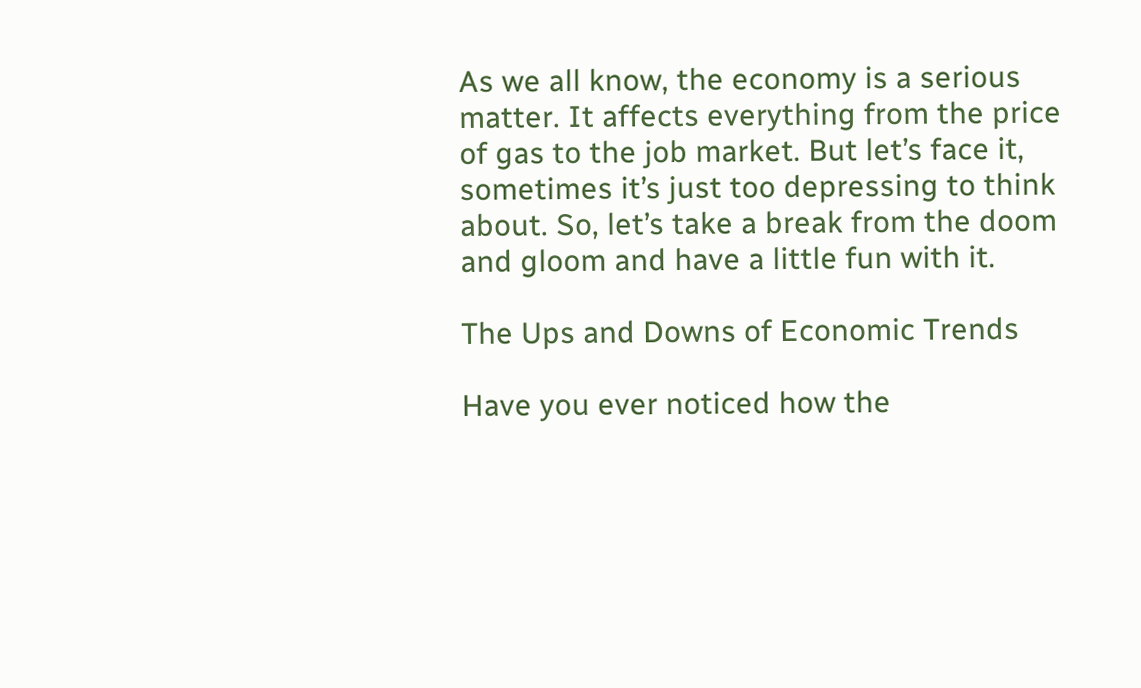As we all know, the economy is a serious matter. It affects everything from the price of gas to the job market. But let’s face it, sometimes it’s just too depressing to think about. So, let’s take a break from the doom and gloom and have a little fun with it.

The Ups and Downs of Economic Trends

Have you ever noticed how the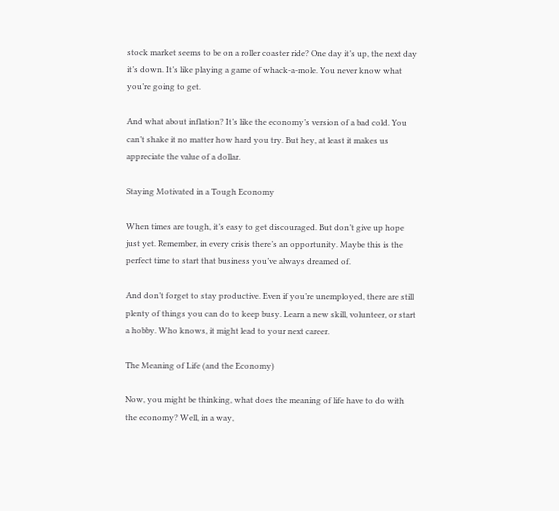stock market seems to be on a roller coaster ride? One day it’s up, the next day it’s down. It’s like playing a game of whack-a-mole. You never know what you’re going to get.

And what about inflation? It’s like the economy’s version of a bad cold. You can’t shake it no matter how hard you try. But hey, at least it makes us appreciate the value of a dollar.

Staying Motivated in a Tough Economy

When times are tough, it’s easy to get discouraged. But don’t give up hope just yet. Remember, in every crisis there’s an opportunity. Maybe this is the perfect time to start that business you’ve always dreamed of.

And don’t forget to stay productive. Even if you’re unemployed, there are still plenty of things you can do to keep busy. Learn a new skill, volunteer, or start a hobby. Who knows, it might lead to your next career.

The Meaning of Life (and the Economy)

Now, you might be thinking, what does the meaning of life have to do with the economy? Well, in a way,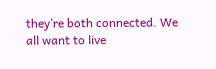they’re both connected. We all want to live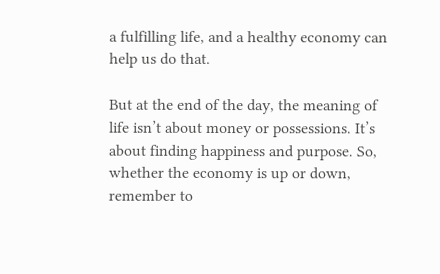a fulfilling life, and a healthy economy can help us do that.

But at the end of the day, the meaning of life isn’t about money or possessions. It’s about finding happiness and purpose. So, whether the economy is up or down, remember to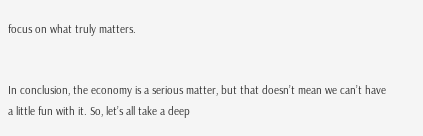focus on what truly matters.


In conclusion, the economy is a serious matter, but that doesn’t mean we can’t have a little fun with it. So, let’s all take a deep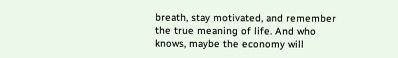breath, stay motivated, and remember the true meaning of life. And who knows, maybe the economy will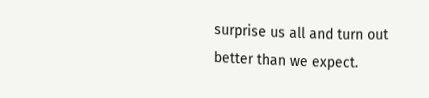surprise us all and turn out better than we expect.